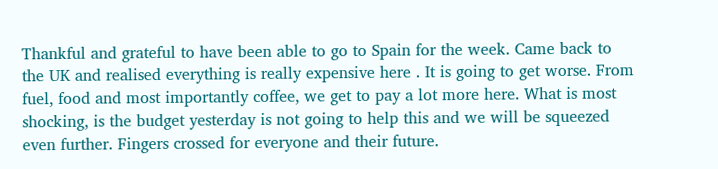Thankful and grateful to have been able to go to Spain for the week. Came back to the UK and realised everything is really expensive here . It is going to get worse. From fuel, food and most importantly coffee, we get to pay a lot more here. What is most shocking, is the budget yesterday is not going to help this and we will be squeezed even further. Fingers crossed for everyone and their future.